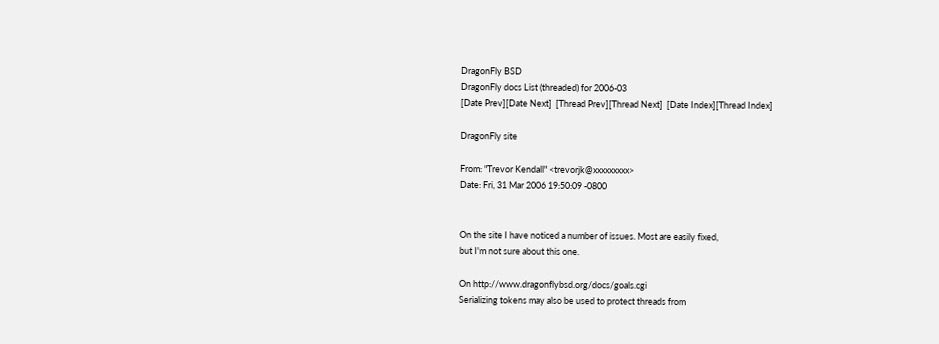DragonFly BSD
DragonFly docs List (threaded) for 2006-03
[Date Prev][Date Next]  [Thread Prev][Thread Next]  [Date Index][Thread Index]

DragonFly site

From: "Trevor Kendall" <trevorjk@xxxxxxxxx>
Date: Fri, 31 Mar 2006 19:50:09 -0800


On the site I have noticed a number of issues. Most are easily fixed,
but I'm not sure about this one.

On http://www.dragonflybsd.org/docs/goals.cgi
Serializing tokens may also be used to protect threads from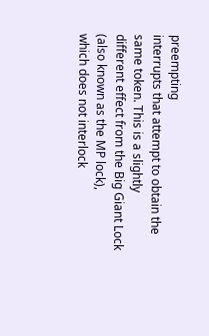preempting
interrupts that attempt to obtain the same token. This is a slightly
different effect from the Big Giant Lock (also known as the MP lock),
which does not interlock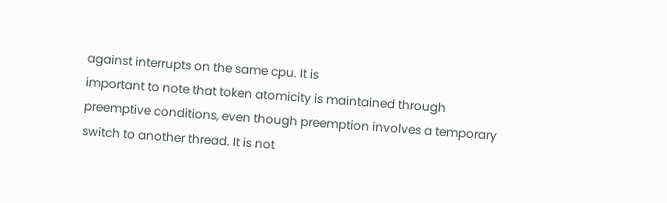against interrupts on the same cpu. It is
important to note that token atomicity is maintained through
preemptive conditions, even though preemption involves a temporary
switch to another thread. It is not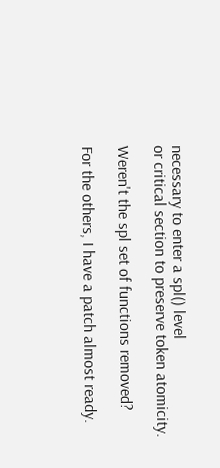necessary to enter a spl() level
or critical section to preserve token atomicity.

Weren't the spl set of functions removed?

For the others, I have a patch almost ready.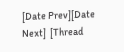[Date Prev][Date Next]  [Thread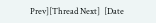Prev][Thread Next]  [Date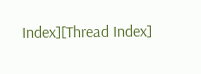Index][Thread Index]